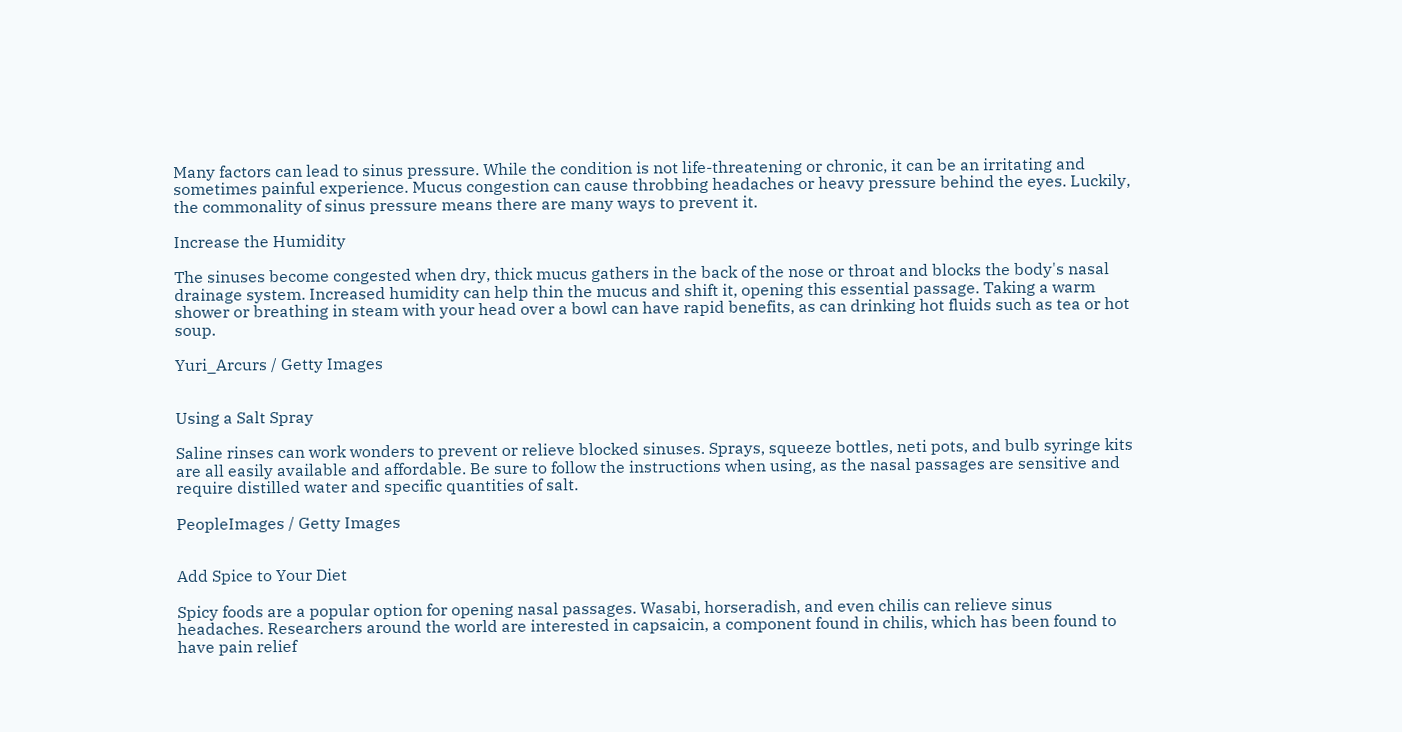Many factors can lead to sinus pressure. While the condition is not life-threatening or chronic, it can be an irritating and sometimes painful experience. Mucus congestion can cause throbbing headaches or heavy pressure behind the eyes. Luckily, the commonality of sinus pressure means there are many ways to prevent it.

Increase the Humidity

The sinuses become congested when dry, thick mucus gathers in the back of the nose or throat and blocks the body's nasal drainage system. Increased humidity can help thin the mucus and shift it, opening this essential passage. Taking a warm shower or breathing in steam with your head over a bowl can have rapid benefits, as can drinking hot fluids such as tea or hot soup.

Yuri_Arcurs / Getty Images


Using a Salt Spray

Saline rinses can work wonders to prevent or relieve blocked sinuses. Sprays, squeeze bottles, neti pots, and bulb syringe kits are all easily available and affordable. Be sure to follow the instructions when using, as the nasal passages are sensitive and require distilled water and specific quantities of salt.

PeopleImages / Getty Images


Add Spice to Your Diet

Spicy foods are a popular option for opening nasal passages. Wasabi, horseradish, and even chilis can relieve sinus headaches. Researchers around the world are interested in capsaicin, a component found in chilis, which has been found to have pain relief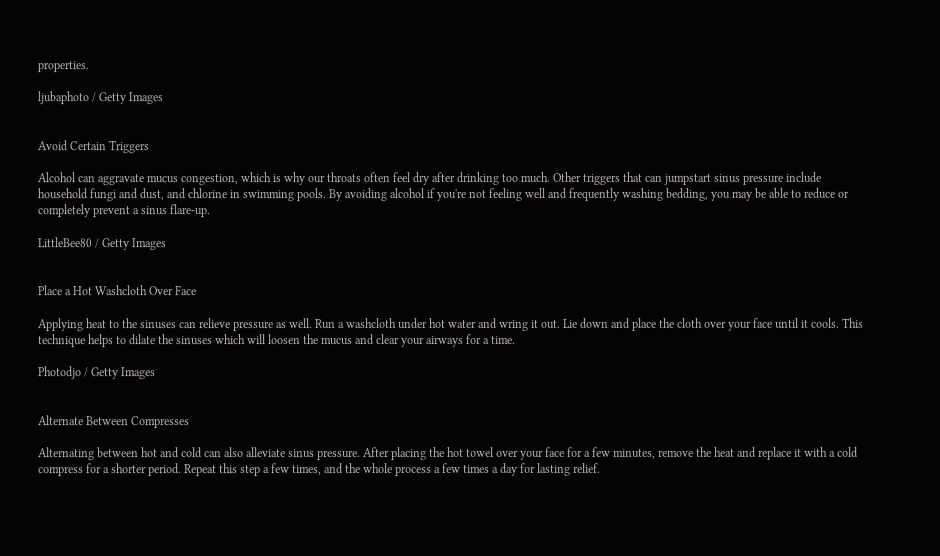properties.

ljubaphoto / Getty Images


Avoid Certain Triggers

Alcohol can aggravate mucus congestion, which is why our throats often feel dry after drinking too much. Other triggers that can jumpstart sinus pressure include household fungi and dust, and chlorine in swimming pools. By avoiding alcohol if you're not feeling well and frequently washing bedding, you may be able to reduce or completely prevent a sinus flare-up.

LittleBee80 / Getty Images


Place a Hot Washcloth Over Face

Applying heat to the sinuses can relieve pressure as well. Run a washcloth under hot water and wring it out. Lie down and place the cloth over your face until it cools. This technique helps to dilate the sinuses which will loosen the mucus and clear your airways for a time.

Photodjo / Getty Images


Alternate Between Compresses

Alternating between hot and cold can also alleviate sinus pressure. After placing the hot towel over your face for a few minutes, remove the heat and replace it with a cold compress for a shorter period. Repeat this step a few times, and the whole process a few times a day for lasting relief.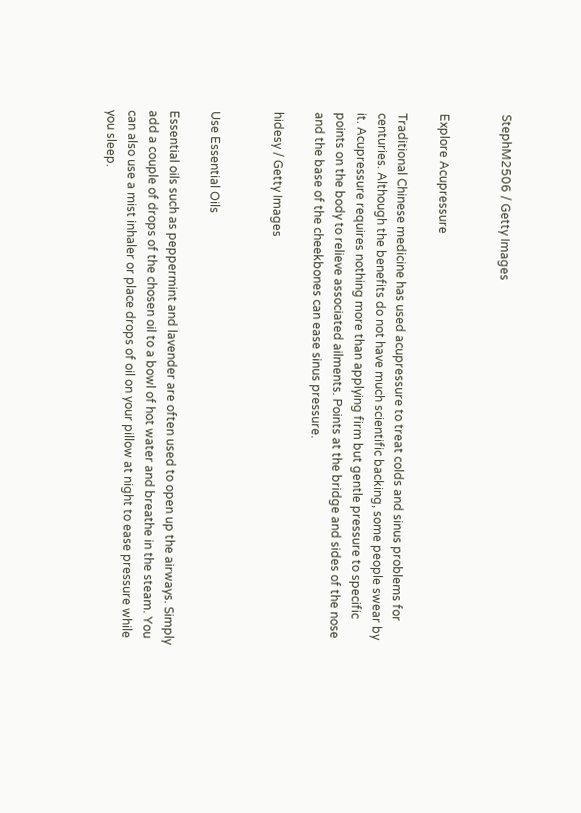StephM2506 / Getty Images


Explore Acupressure

Traditional Chinese medicine has used acupressure to treat colds and sinus problems for centuries. Although the benefits do not have much scientific backing, some people swear by it. Acupressure requires nothing more than applying firm but gentle pressure to specific points on the body to relieve associated ailments. Points at the bridge and sides of the nose and the base of the cheekbones can ease sinus pressure.

hidesy / Getty Images


Use Essential Oils

Essential oils such as peppermint and lavender are often used to open up the airways. Simply add a couple of drops of the chosen oil to a bowl of hot water and breathe in the steam. You can also use a mist inhaler or place drops of oil on your pillow at night to ease pressure while you sleep.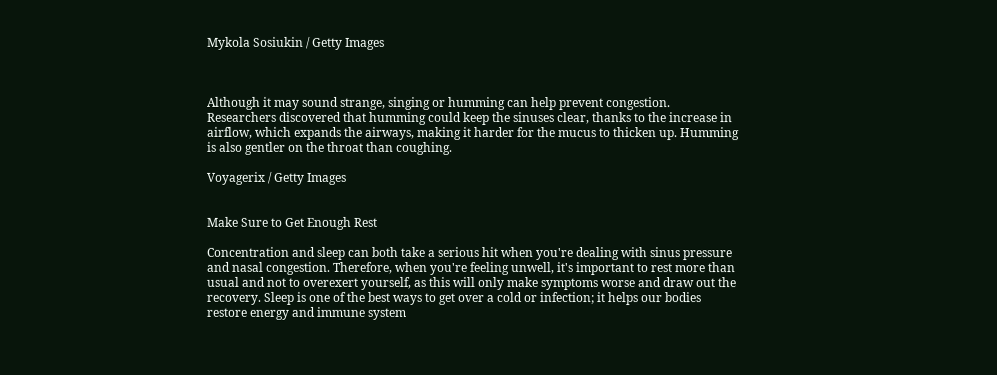Mykola Sosiukin / Getty Images



Although it may sound strange, singing or humming can help prevent congestion. Researchers discovered that humming could keep the sinuses clear, thanks to the increase in airflow, which expands the airways, making it harder for the mucus to thicken up. Humming is also gentler on the throat than coughing.

Voyagerix / Getty Images


Make Sure to Get Enough Rest

Concentration and sleep can both take a serious hit when you're dealing with sinus pressure and nasal congestion. Therefore, when you're feeling unwell, it's important to rest more than usual and not to overexert yourself, as this will only make symptoms worse and draw out the recovery. Sleep is one of the best ways to get over a cold or infection; it helps our bodies restore energy and immune system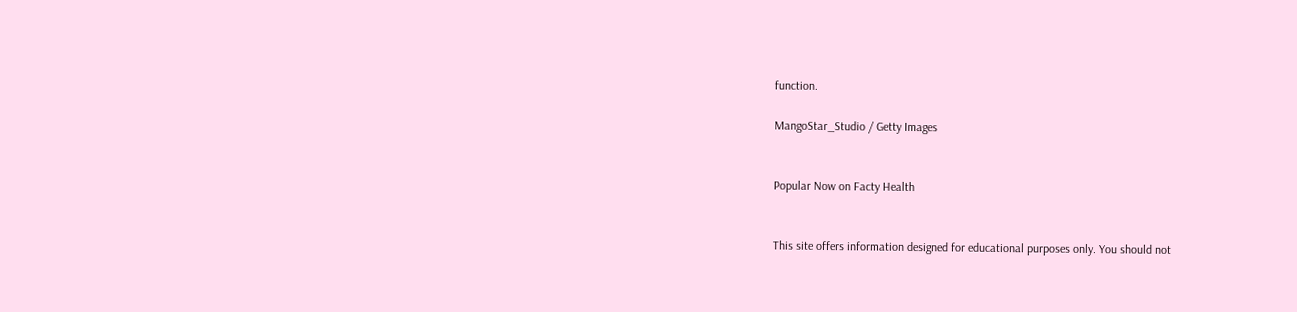function.

MangoStar_Studio / Getty Images


Popular Now on Facty Health


This site offers information designed for educational purposes only. You should not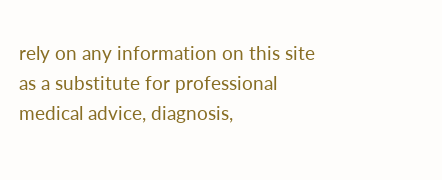rely on any information on this site as a substitute for professional medical advice, diagnosis,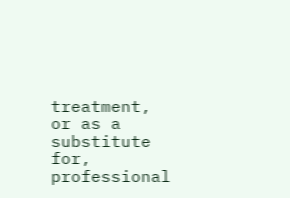treatment, or as a substitute for, professional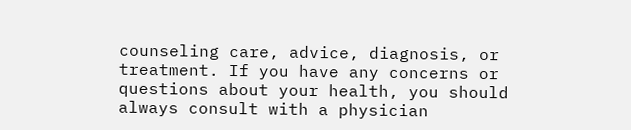counseling care, advice, diagnosis, or treatment. If you have any concerns or questions about your health, you should always consult with a physician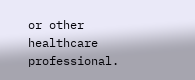or other healthcare professional.